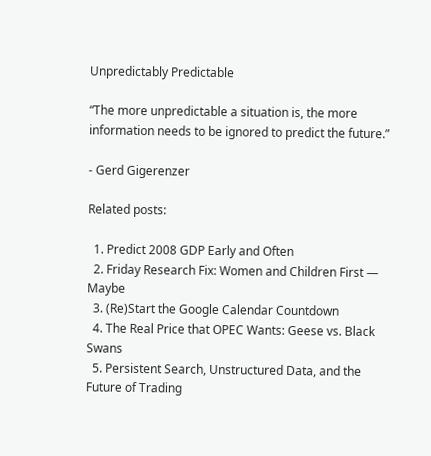Unpredictably Predictable

“The more unpredictable a situation is, the more information needs to be ignored to predict the future.”

- Gerd Gigerenzer

Related posts:

  1. Predict 2008 GDP Early and Often
  2. Friday Research Fix: Women and Children First — Maybe
  3. (Re)Start the Google Calendar Countdown
  4. The Real Price that OPEC Wants: Geese vs. Black Swans
  5. Persistent Search, Unstructured Data, and the Future of Trading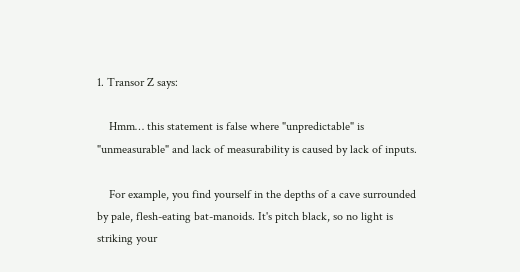1. Transor Z says:

    Hmm… this statement is false where "unpredictable" is "unmeasurable" and lack of measurability is caused by lack of inputs.

    For example, you find yourself in the depths of a cave surrounded by pale, flesh-eating bat-manoids. It's pitch black, so no light is striking your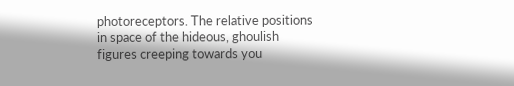photoreceptors. The relative positions in space of the hideous, ghoulish figures creeping towards you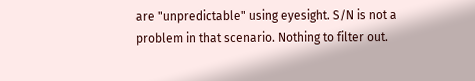are "unpredictable" using eyesight. S/N is not a problem in that scenario. Nothing to filter out.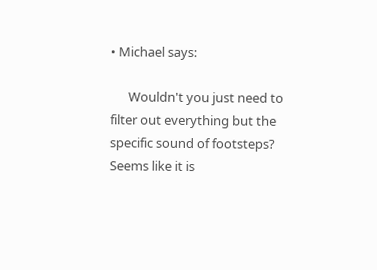• Michael says:

      Wouldn't you just need to filter out everything but the specific sound of footsteps? Seems like it is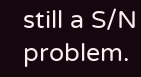still a S/N problem.